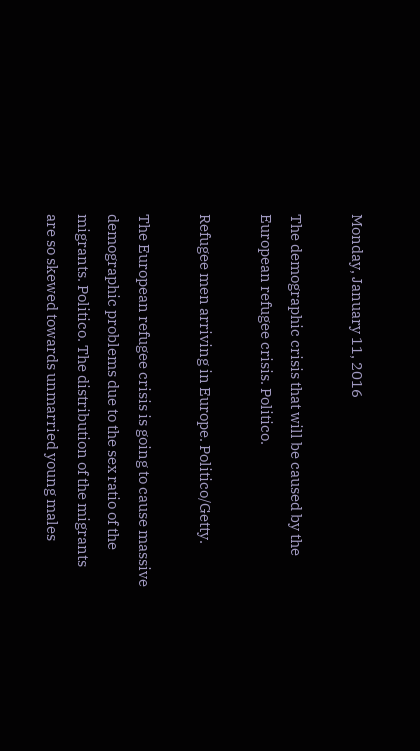Monday, January 11, 2016

The demographic crisis that will be caused by the European refugee crisis. Politico.

Refugee men arriving in Europe. Politico/Getty.

The European refugee crisis is going to cause massive demographic problems due to the sex ratio of the migrants. Politico. The distribution of the migrants are so skewed towards unmarried young males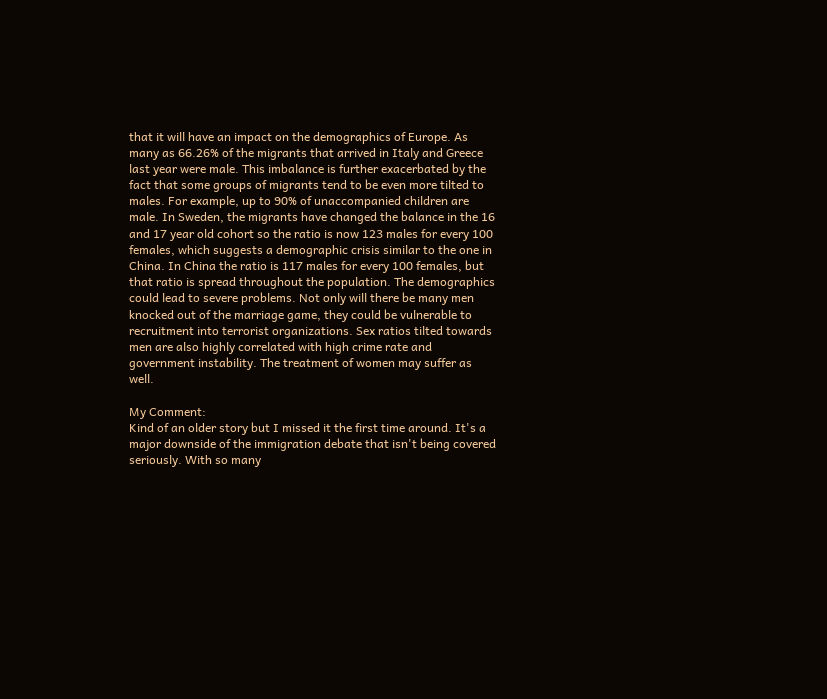that it will have an impact on the demographics of Europe. As many as 66.26% of the migrants that arrived in Italy and Greece last year were male. This imbalance is further exacerbated by the fact that some groups of migrants tend to be even more tilted to males. For example, up to 90% of unaccompanied children are male. In Sweden, the migrants have changed the balance in the 16 and 17 year old cohort so the ratio is now 123 males for every 100 females, which suggests a demographic crisis similar to the one in China. In China the ratio is 117 males for every 100 females, but that ratio is spread throughout the population. The demographics could lead to severe problems. Not only will there be many men knocked out of the marriage game, they could be vulnerable to recruitment into terrorist organizations. Sex ratios tilted towards men are also highly correlated with high crime rate and government instability. The treatment of women may suffer as well.

My Comment:
Kind of an older story but I missed it the first time around. It's a major downside of the immigration debate that isn't being covered seriously. With so many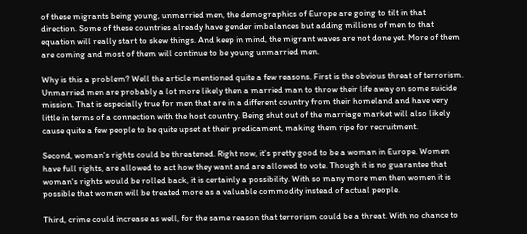of these migrants being young, unmarried men, the demographics of Europe are going to tilt in that direction. Some of these countries already have gender imbalances but adding millions of men to that equation will really start to skew things. And keep in mind, the migrant waves are not done yet. More of them are coming and most of them will continue to be young unmarried men.

Why is this a problem? Well the article mentioned quite a few reasons. First is the obvious threat of terrorism. Unmarried men are probably a lot more likely then a married man to throw their life away on some suicide mission. That is especially true for men that are in a different country from their homeland and have very little in terms of a connection with the host country. Being shut out of the marriage market will also likely cause quite a few people to be quite upset at their predicament, making them ripe for recruitment.

Second, woman's rights could be threatened. Right now, it's pretty good to be a woman in Europe. Women have full rights, are allowed to act how they want and are allowed to vote. Though it is no guarantee that woman's rights would be rolled back, it is certainly a possibility. With so many more men then women it is possible that women will be treated more as a valuable commodity instead of actual people.

Third, crime could increase as well, for the same reason that terrorism could be a threat. With no chance to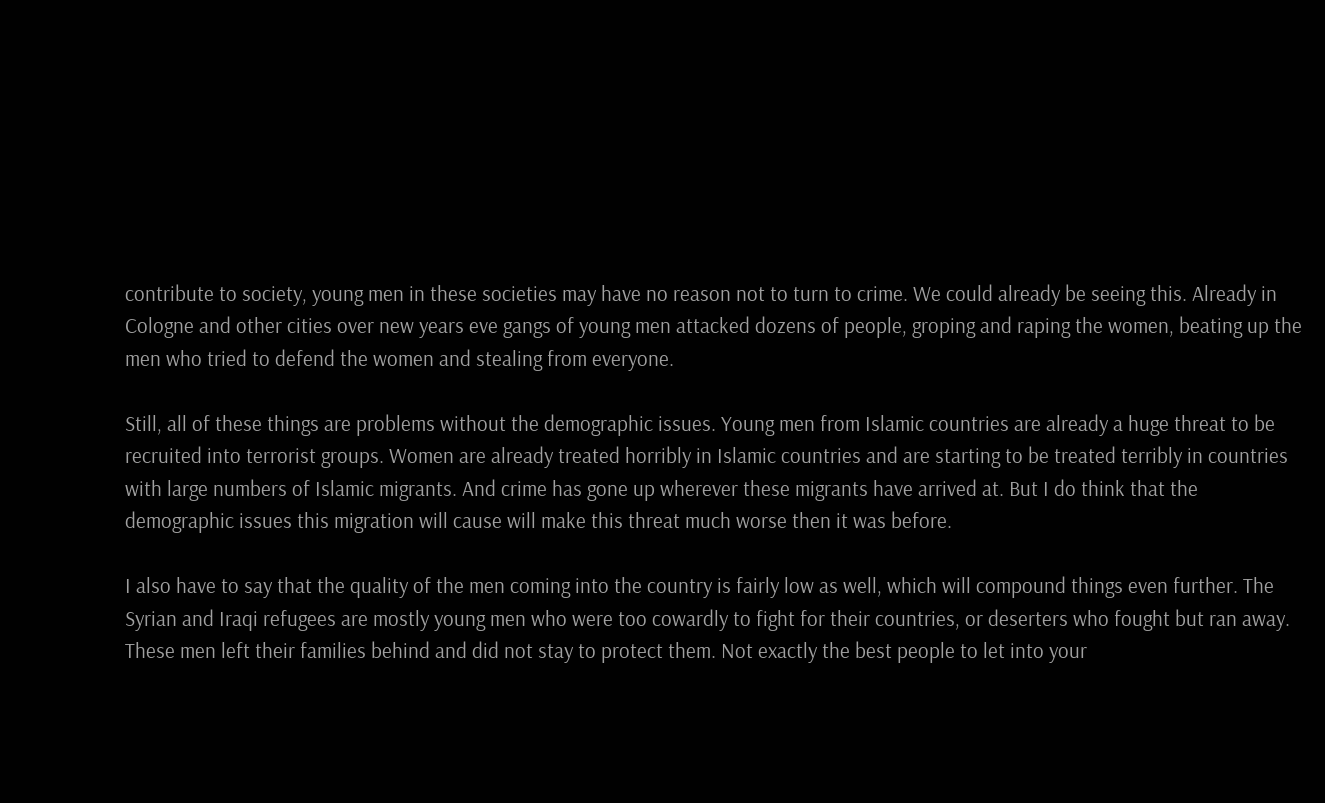contribute to society, young men in these societies may have no reason not to turn to crime. We could already be seeing this. Already in Cologne and other cities over new years eve gangs of young men attacked dozens of people, groping and raping the women, beating up the men who tried to defend the women and stealing from everyone.

Still, all of these things are problems without the demographic issues. Young men from Islamic countries are already a huge threat to be recruited into terrorist groups. Women are already treated horribly in Islamic countries and are starting to be treated terribly in countries with large numbers of Islamic migrants. And crime has gone up wherever these migrants have arrived at. But I do think that the demographic issues this migration will cause will make this threat much worse then it was before.

I also have to say that the quality of the men coming into the country is fairly low as well, which will compound things even further. The Syrian and Iraqi refugees are mostly young men who were too cowardly to fight for their countries, or deserters who fought but ran away. These men left their families behind and did not stay to protect them. Not exactly the best people to let into your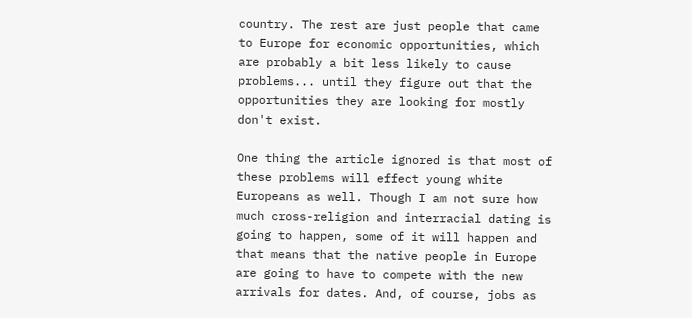country. The rest are just people that came to Europe for economic opportunities, which are probably a bit less likely to cause problems... until they figure out that the opportunities they are looking for mostly don't exist.

One thing the article ignored is that most of these problems will effect young white Europeans as well. Though I am not sure how much cross-religion and interracial dating is going to happen, some of it will happen and that means that the native people in Europe are going to have to compete with the new arrivals for dates. And, of course, jobs as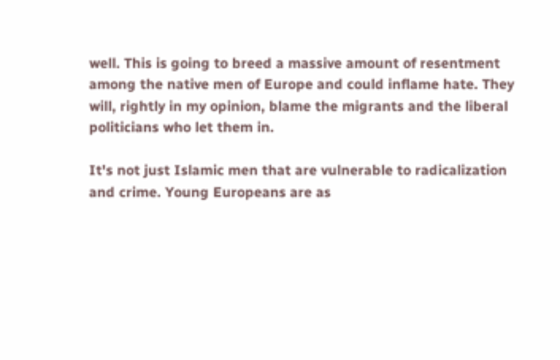well. This is going to breed a massive amount of resentment among the native men of Europe and could inflame hate. They will, rightly in my opinion, blame the migrants and the liberal politicians who let them in.

It's not just Islamic men that are vulnerable to radicalization and crime. Young Europeans are as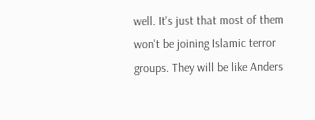well. It's just that most of them won't be joining Islamic terror groups. They will be like Anders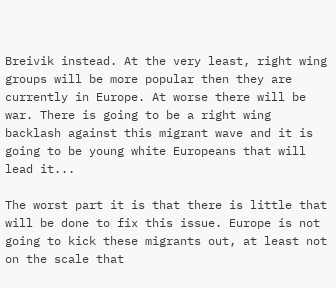Breivik instead. At the very least, right wing groups will be more popular then they are currently in Europe. At worse there will be war. There is going to be a right wing backlash against this migrant wave and it is going to be young white Europeans that will lead it...

The worst part it is that there is little that will be done to fix this issue. Europe is not going to kick these migrants out, at least not on the scale that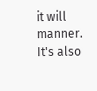it will manner. It's also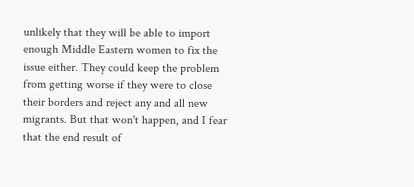unlikely that they will be able to import enough Middle Eastern women to fix the issue either. They could keep the problem from getting worse if they were to close their borders and reject any and all new migrants. But that won't happen, and I fear that the end result of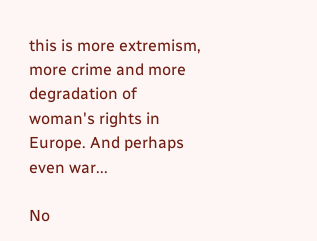this is more extremism, more crime and more degradation of woman's rights in Europe. And perhaps even war...

No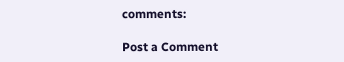comments:

Post a Comment